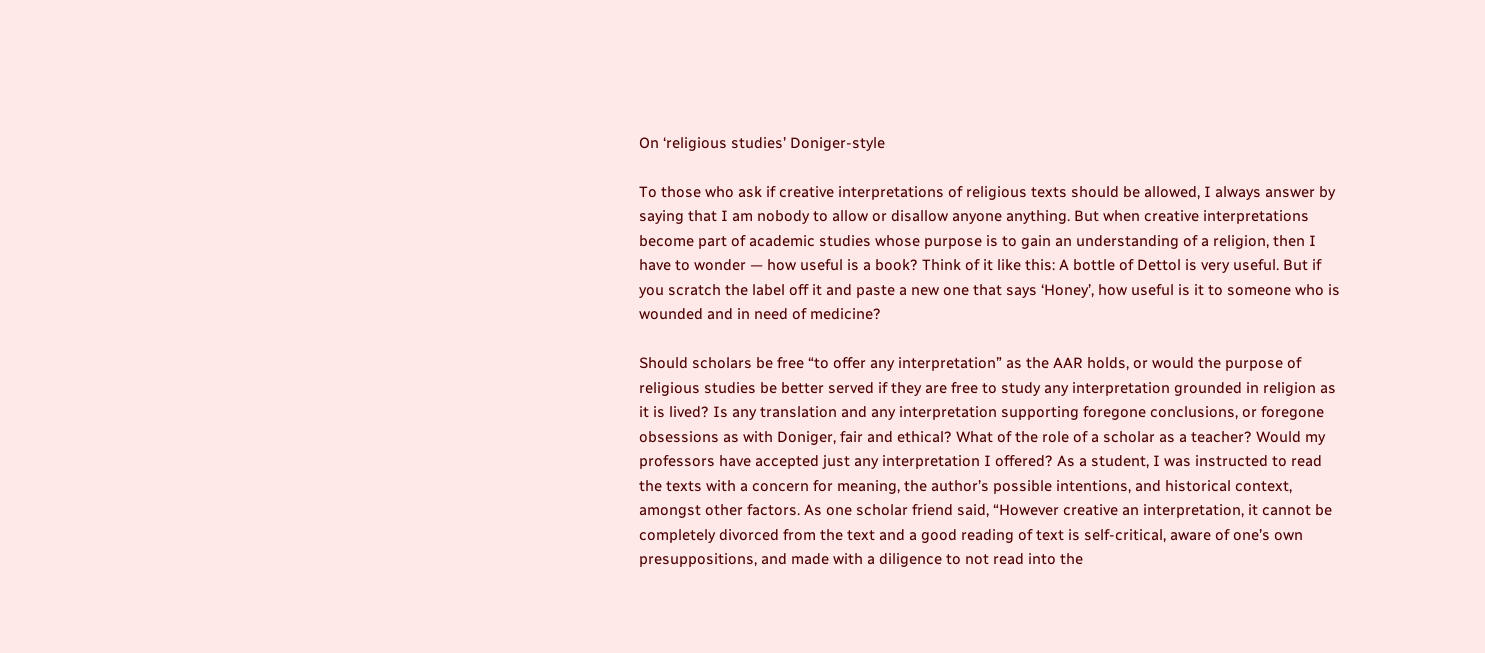On ‘religious studies’ Doniger-style

To those who ask if creative interpretations of religious texts should be allowed, I always answer by saying that I am nobody to allow or disallow anyone anything. But when creative interpretations become part of academic studies whose purpose is to gain an understanding of a religion, then I have to wonder — how useful is a book? Think of it like this: A bottle of Dettol is very useful. But if you scratch the label off it and paste a new one that says ‘Honey’, how useful is it to someone who is wounded and in need of medicine?

Should scholars be free “to offer any interpretation” as the AAR holds, or would the purpose of religious studies be better served if they are free to study any interpretation grounded in religion as it is lived? Is any translation and any interpretation supporting foregone conclusions, or foregone obsessions as with Doniger, fair and ethical? What of the role of a scholar as a teacher? Would my professors have accepted just any interpretation I offered? As a student, I was instructed to read the texts with a concern for meaning, the author’s possible intentions, and historical context, amongst other factors. As one scholar friend said, “However creative an interpretation, it cannot be completely divorced from the text and a good reading of text is self-critical, aware of one’s own presuppositions, and made with a diligence to not read into the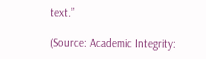text.”

(Source: Academic Integrity: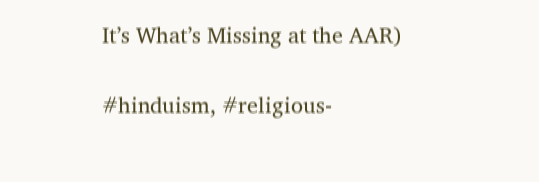It’s What’s Missing at the AAR)

#hinduism, #religious-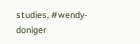studies, #wendy-doniger